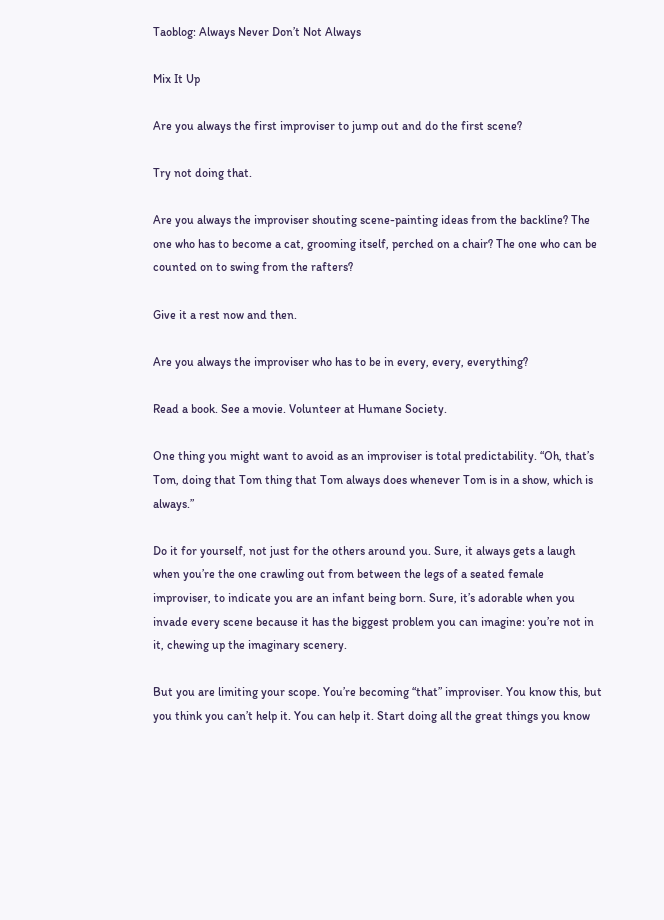Taoblog: Always Never Don’t Not Always

Mix It Up

Are you always the first improviser to jump out and do the first scene?

Try not doing that.

Are you always the improviser shouting scene-painting ideas from the backline? The one who has to become a cat, grooming itself, perched on a chair? The one who can be counted on to swing from the rafters?

Give it a rest now and then.

Are you always the improviser who has to be in every, every, everything?

Read a book. See a movie. Volunteer at Humane Society.

One thing you might want to avoid as an improviser is total predictability. “Oh, that’s Tom, doing that Tom thing that Tom always does whenever Tom is in a show, which is always.”

Do it for yourself, not just for the others around you. Sure, it always gets a laugh when you’re the one crawling out from between the legs of a seated female improviser, to indicate you are an infant being born. Sure, it’s adorable when you invade every scene because it has the biggest problem you can imagine: you’re not in it, chewing up the imaginary scenery.

But you are limiting your scope. You’re becoming “that” improviser. You know this, but you think you can’t help it. You can help it. Start doing all the great things you know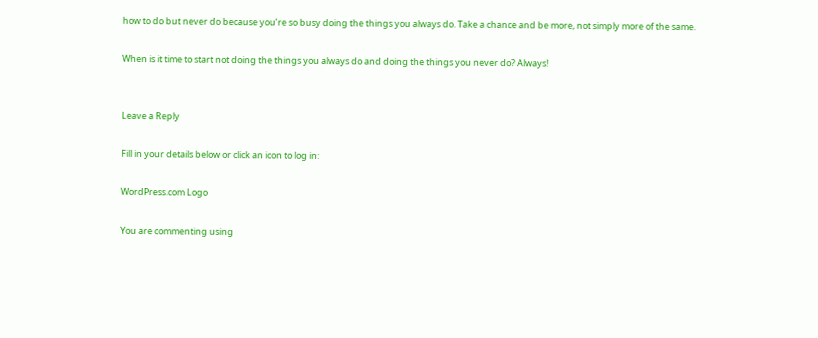how to do but never do because you’re so busy doing the things you always do. Take a chance and be more, not simply more of the same.

When is it time to start not doing the things you always do and doing the things you never do? Always!


Leave a Reply

Fill in your details below or click an icon to log in:

WordPress.com Logo

You are commenting using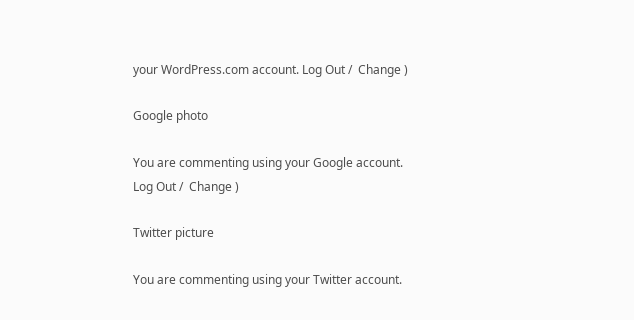your WordPress.com account. Log Out /  Change )

Google photo

You are commenting using your Google account. Log Out /  Change )

Twitter picture

You are commenting using your Twitter account.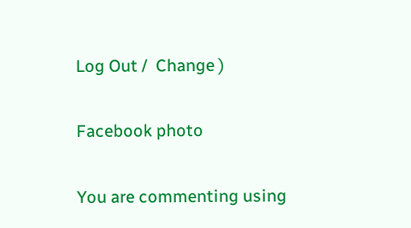Log Out /  Change )

Facebook photo

You are commenting using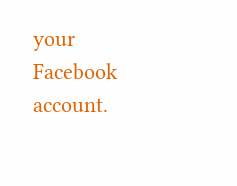your Facebook account.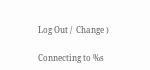Log Out /  Change )

Connecting to %s